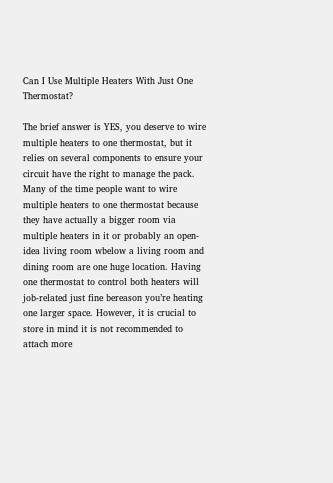Can I Use Multiple Heaters With Just One Thermostat?

The brief answer is YES, you deserve to wire multiple heaters to one thermostat, but it relies on several components to ensure your circuit have the right to manage the pack. Many of the time people want to wire multiple heaters to one thermostat because they have actually a bigger room via multiple heaters in it or probably an open-idea living room wbelow a living room and dining room are one huge location. Having one thermostat to control both heaters will job-related just fine bereason you’re heating one larger space. However, it is crucial to store in mind it is not recommended to attach more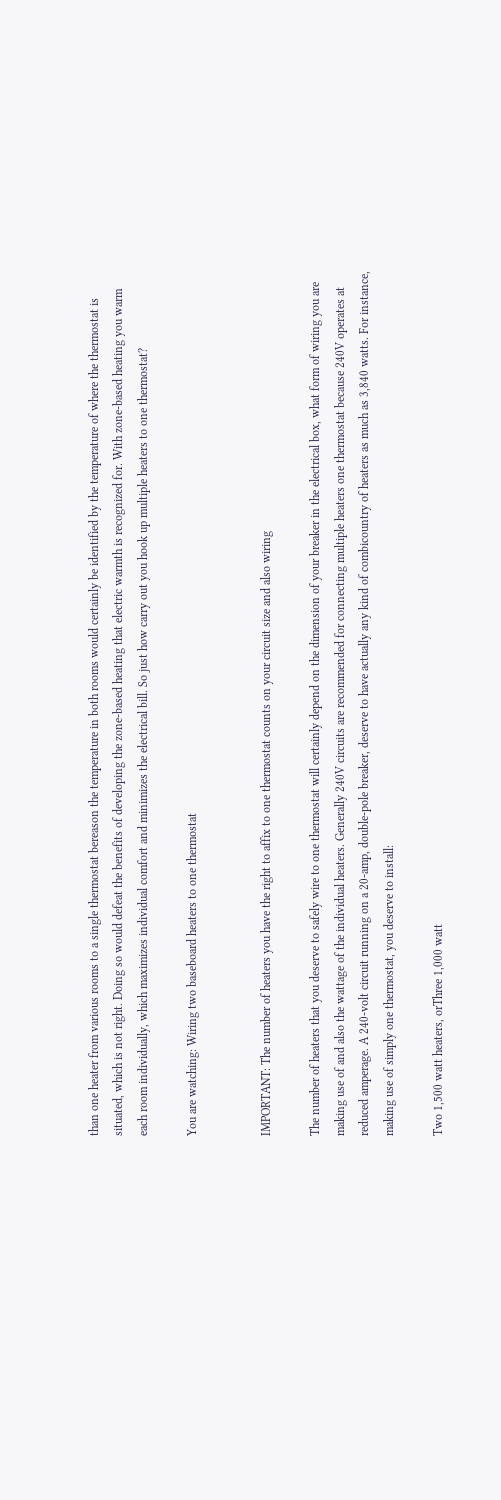than one heater from various rooms to a single thermostat bereason the temperature in both rooms would certainly be identified by the temperature of where the thermostat is situated, which is not right. Doing so would defeat the benefits of developing the zone-based heating that electric warmth is recognized for. With zone-based heating you warm each room individually, which maximizes individual comfort and minimizes the electrical bill. So just how carry out you hook up multiple heaters to one thermostat?

You are watching: Wiring two baseboard heaters to one thermostat


IMPORTANT: The number of heaters you have the right to affix to one thermostat counts on your circuit size and also wiring

The number of heaters that you deserve to safely wire to one thermostat will certainly depend on the dimension of your breaker in the electrical box, what form of wiring you are making use of and also the wattage of the individual heaters. Generally 240V circuits are recommended for connecting multiple heaters one thermostat because 240V operates at reduced amperage. A 240-volt circuit running on a 20-amp, double-pole breaker, deserve to have actually any kind of combicountry of heaters as much as 3,840 watts. For instance, making use of simply one thermostat, you deserve to install:

Two 1,500 watt heaters, orThree 1,000 watt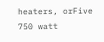heaters, orFive 750 watt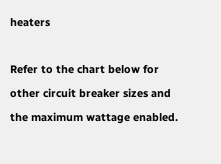heaters

Refer to the chart below for other circuit breaker sizes and the maximum wattage enabled.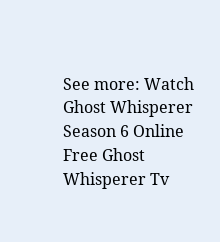See more: Watch Ghost Whisperer Season 6 Online Free Ghost Whisperer Tv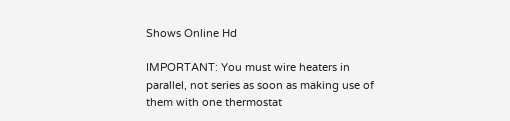Shows Online Hd

IMPORTANT: You must wire heaters in parallel, not series as soon as making use of them with one thermostat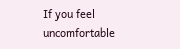If you feel uncomfortable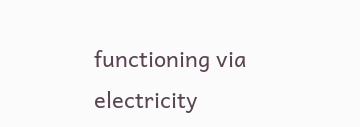functioning via electricity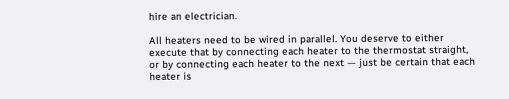hire an electrician.

All heaters need to be wired in parallel. You deserve to either execute that by connecting each heater to the thermostat straight, or by connecting each heater to the next — just be certain that each heater is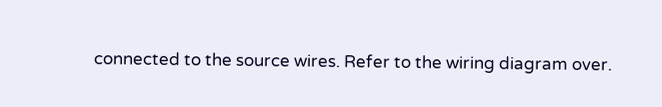connected to the source wires. Refer to the wiring diagram over.